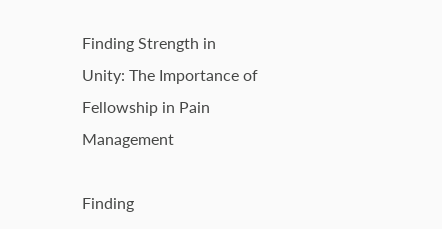Finding Strength in Unity: The Importance of Fellowship in Pain Management

Finding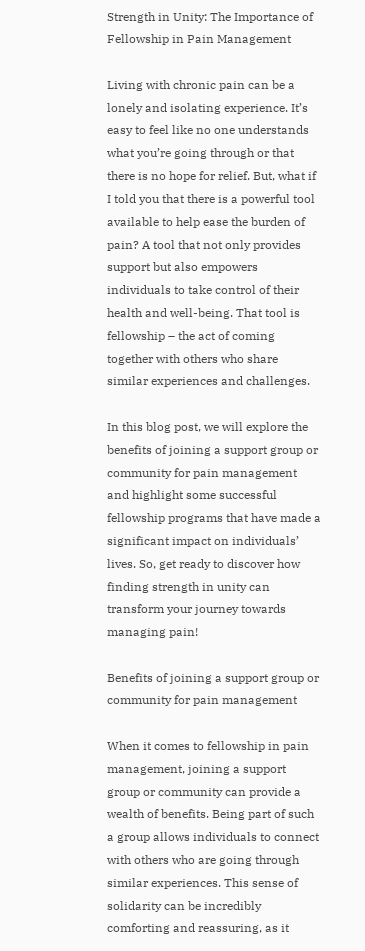Strength in Unity: The Importance of Fellowship in Pain Management

Living with chronic pain can be a lonely and isolating experience. It’s easy to feel like no one understands what you’re going through or that there is no hope for relief. But, what if I told you that there is a powerful tool available to help ease the burden of pain? A tool that not only provides support but also empowers individuals to take control of their health and well-being. That tool is fellowship – the act of coming together with others who share similar experiences and challenges.

In this blog post, we will explore the benefits of joining a support group or community for pain management and highlight some successful fellowship programs that have made a significant impact on individuals’ lives. So, get ready to discover how finding strength in unity can transform your journey towards managing pain!

Benefits of joining a support group or community for pain management

When it comes to fellowship in pain management, joining a support group or community can provide a wealth of benefits. Being part of such a group allows individuals to connect with others who are going through similar experiences. This sense of solidarity can be incredibly comforting and reassuring, as it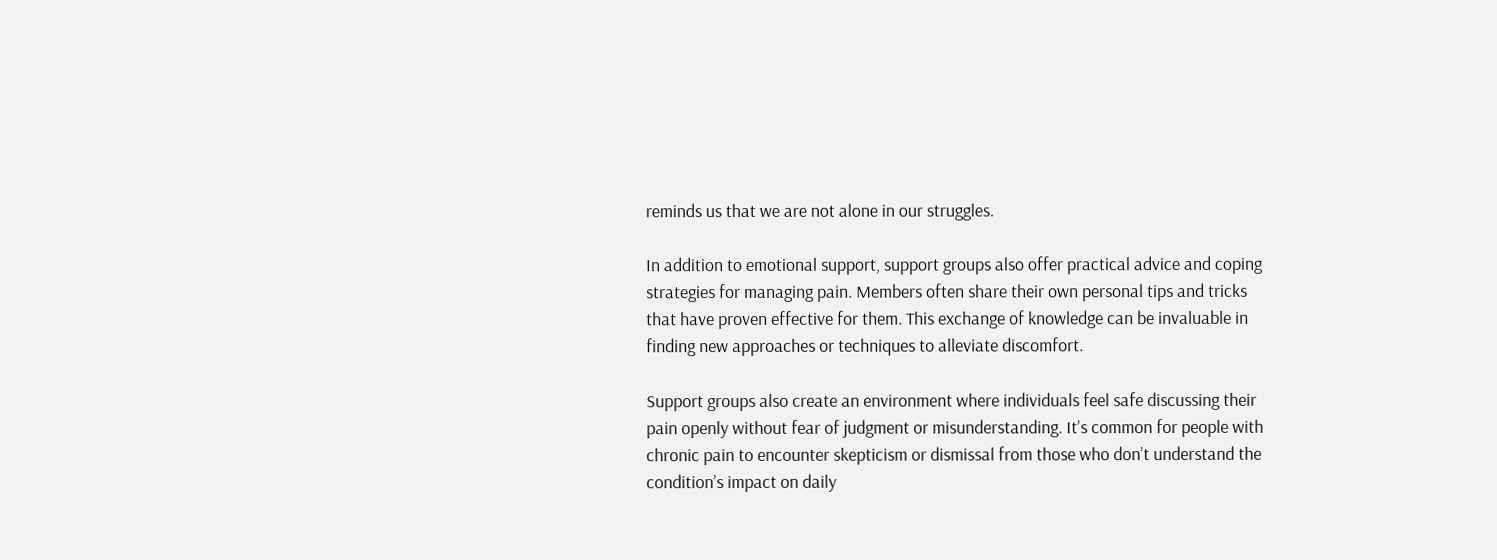reminds us that we are not alone in our struggles.

In addition to emotional support, support groups also offer practical advice and coping strategies for managing pain. Members often share their own personal tips and tricks that have proven effective for them. This exchange of knowledge can be invaluable in finding new approaches or techniques to alleviate discomfort.

Support groups also create an environment where individuals feel safe discussing their pain openly without fear of judgment or misunderstanding. It’s common for people with chronic pain to encounter skepticism or dismissal from those who don’t understand the condition’s impact on daily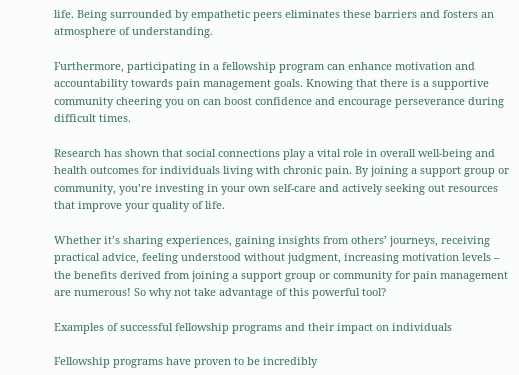life. Being surrounded by empathetic peers eliminates these barriers and fosters an atmosphere of understanding.

Furthermore, participating in a fellowship program can enhance motivation and accountability towards pain management goals. Knowing that there is a supportive community cheering you on can boost confidence and encourage perseverance during difficult times.

Research has shown that social connections play a vital role in overall well-being and health outcomes for individuals living with chronic pain. By joining a support group or community, you’re investing in your own self-care and actively seeking out resources that improve your quality of life.

Whether it’s sharing experiences, gaining insights from others’ journeys, receiving practical advice, feeling understood without judgment, increasing motivation levels – the benefits derived from joining a support group or community for pain management are numerous! So why not take advantage of this powerful tool?

Examples of successful fellowship programs and their impact on individuals

Fellowship programs have proven to be incredibly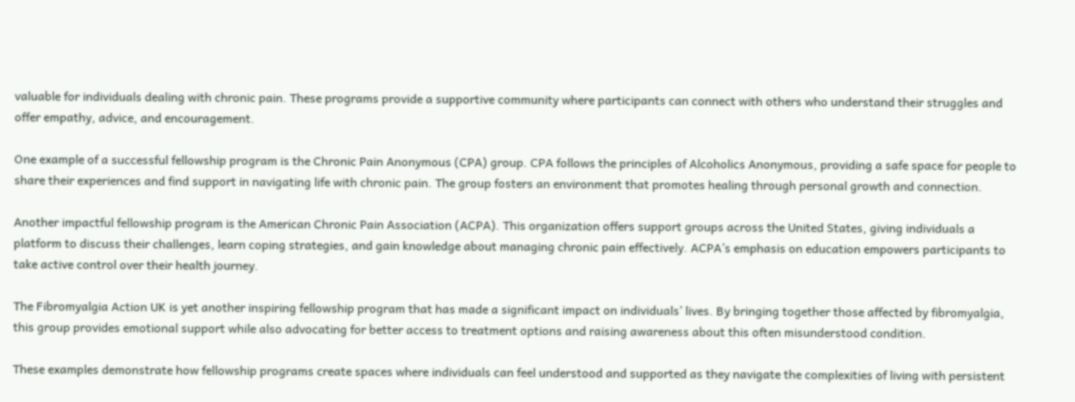valuable for individuals dealing with chronic pain. These programs provide a supportive community where participants can connect with others who understand their struggles and offer empathy, advice, and encouragement.

One example of a successful fellowship program is the Chronic Pain Anonymous (CPA) group. CPA follows the principles of Alcoholics Anonymous, providing a safe space for people to share their experiences and find support in navigating life with chronic pain. The group fosters an environment that promotes healing through personal growth and connection.

Another impactful fellowship program is the American Chronic Pain Association (ACPA). This organization offers support groups across the United States, giving individuals a platform to discuss their challenges, learn coping strategies, and gain knowledge about managing chronic pain effectively. ACPA’s emphasis on education empowers participants to take active control over their health journey.

The Fibromyalgia Action UK is yet another inspiring fellowship program that has made a significant impact on individuals’ lives. By bringing together those affected by fibromyalgia, this group provides emotional support while also advocating for better access to treatment options and raising awareness about this often misunderstood condition.

These examples demonstrate how fellowship programs create spaces where individuals can feel understood and supported as they navigate the complexities of living with persistent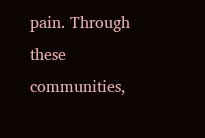pain. Through these communities,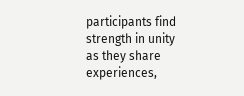participants find strength in unity as they share experiences,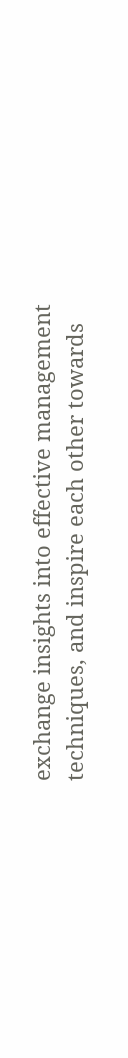exchange insights into effective management techniques, and inspire each other towards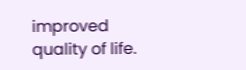improved quality of life.